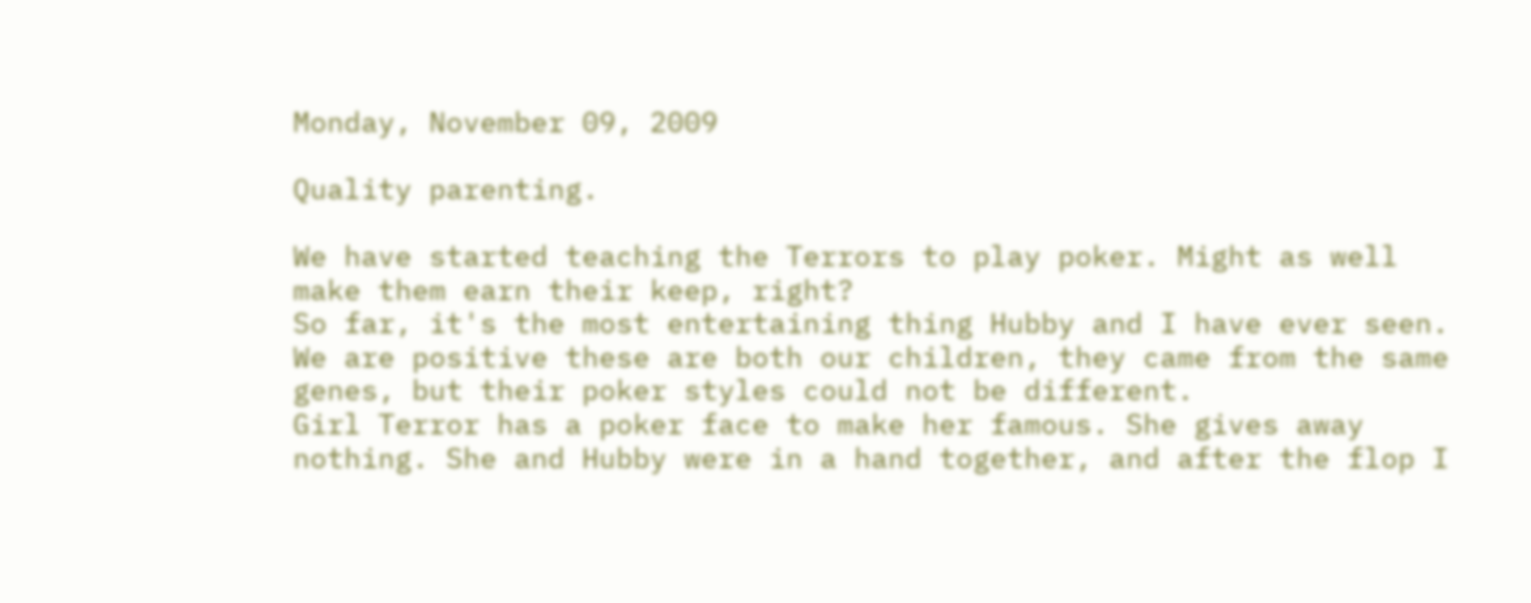Monday, November 09, 2009

Quality parenting.

We have started teaching the Terrors to play poker. Might as well make them earn their keep, right?
So far, it's the most entertaining thing Hubby and I have ever seen. We are positive these are both our children, they came from the same genes, but their poker styles could not be different.
Girl Terror has a poker face to make her famous. She gives away nothing. She and Hubby were in a hand together, and after the flop I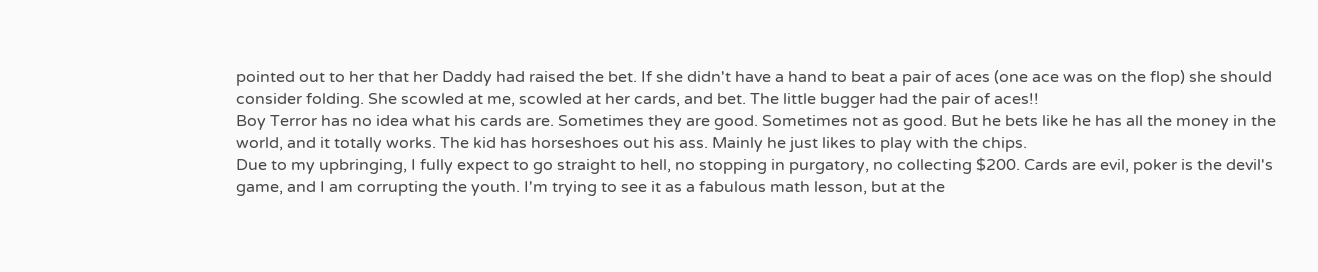pointed out to her that her Daddy had raised the bet. If she didn't have a hand to beat a pair of aces (one ace was on the flop) she should consider folding. She scowled at me, scowled at her cards, and bet. The little bugger had the pair of aces!!
Boy Terror has no idea what his cards are. Sometimes they are good. Sometimes not as good. But he bets like he has all the money in the world, and it totally works. The kid has horseshoes out his ass. Mainly he just likes to play with the chips.
Due to my upbringing, I fully expect to go straight to hell, no stopping in purgatory, no collecting $200. Cards are evil, poker is the devil's game, and I am corrupting the youth. I'm trying to see it as a fabulous math lesson, but at the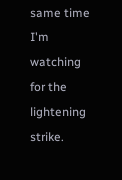same time I'm watching for the lightening strike.